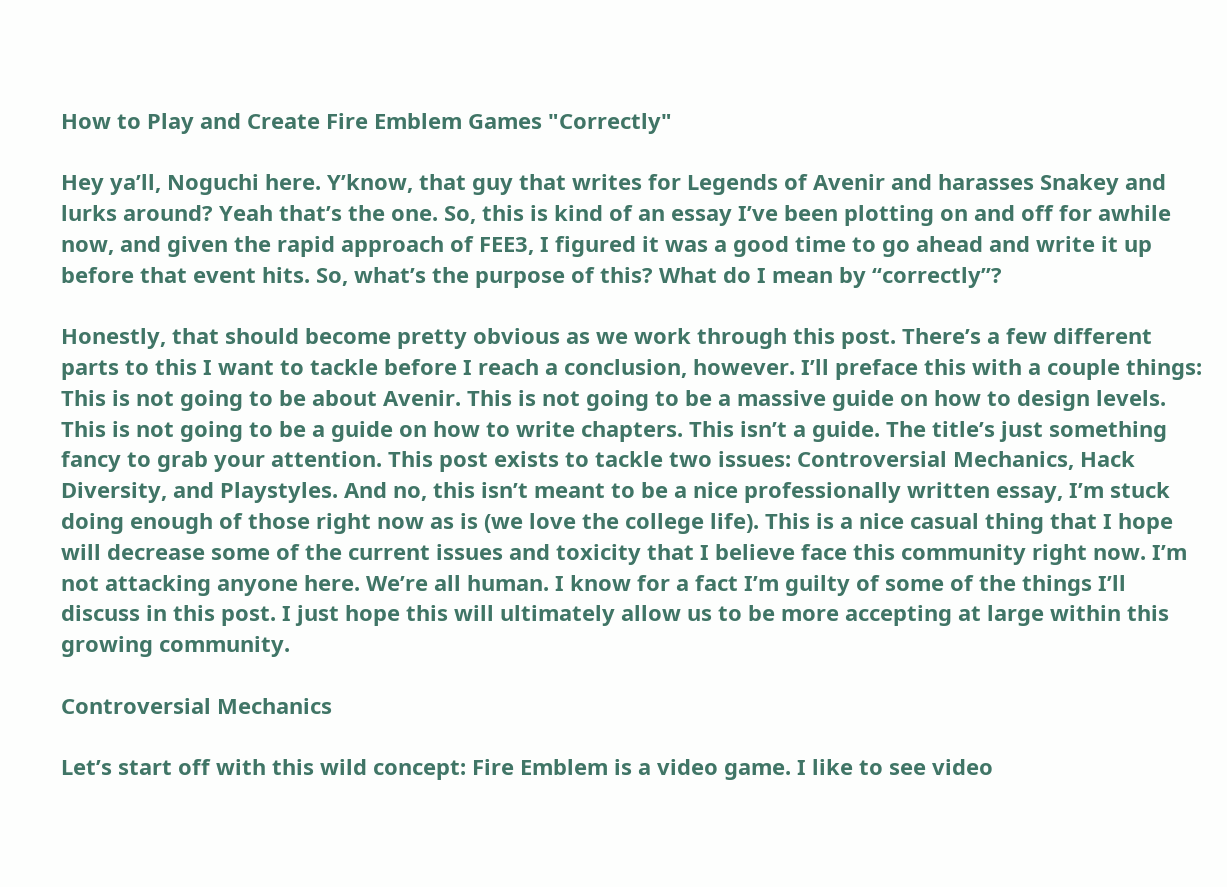How to Play and Create Fire Emblem Games "Correctly"

Hey ya’ll, Noguchi here. Y’know, that guy that writes for Legends of Avenir and harasses Snakey and lurks around? Yeah that’s the one. So, this is kind of an essay I’ve been plotting on and off for awhile now, and given the rapid approach of FEE3, I figured it was a good time to go ahead and write it up before that event hits. So, what’s the purpose of this? What do I mean by “correctly”?

Honestly, that should become pretty obvious as we work through this post. There’s a few different parts to this I want to tackle before I reach a conclusion, however. I’ll preface this with a couple things: This is not going to be about Avenir. This is not going to be a massive guide on how to design levels. This is not going to be a guide on how to write chapters. This isn’t a guide. The title’s just something fancy to grab your attention. This post exists to tackle two issues: Controversial Mechanics, Hack Diversity, and Playstyles. And no, this isn’t meant to be a nice professionally written essay, I’m stuck doing enough of those right now as is (we love the college life). This is a nice casual thing that I hope will decrease some of the current issues and toxicity that I believe face this community right now. I’m not attacking anyone here. We’re all human. I know for a fact I’m guilty of some of the things I’ll discuss in this post. I just hope this will ultimately allow us to be more accepting at large within this growing community.

Controversial Mechanics

Let’s start off with this wild concept: Fire Emblem is a video game. I like to see video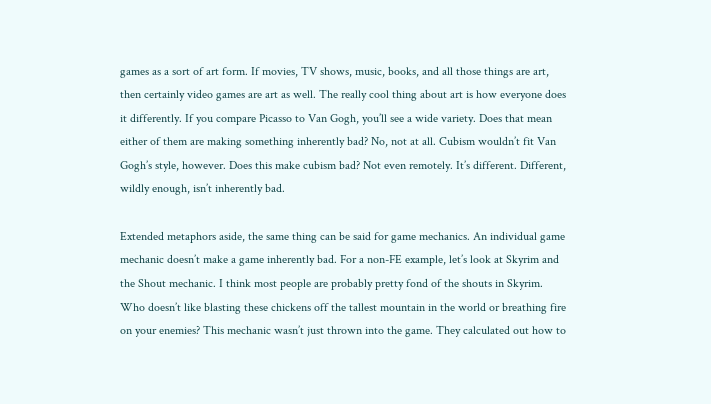games as a sort of art form. If movies, TV shows, music, books, and all those things are art, then certainly video games are art as well. The really cool thing about art is how everyone does it differently. If you compare Picasso to Van Gogh, you’ll see a wide variety. Does that mean either of them are making something inherently bad? No, not at all. Cubism wouldn’t fit Van Gogh’s style, however. Does this make cubism bad? Not even remotely. It’s different. Different, wildly enough, isn’t inherently bad.

Extended metaphors aside, the same thing can be said for game mechanics. An individual game mechanic doesn’t make a game inherently bad. For a non-FE example, let’s look at Skyrim and the Shout mechanic. I think most people are probably pretty fond of the shouts in Skyrim. Who doesn’t like blasting these chickens off the tallest mountain in the world or breathing fire on your enemies? This mechanic wasn’t just thrown into the game. They calculated out how to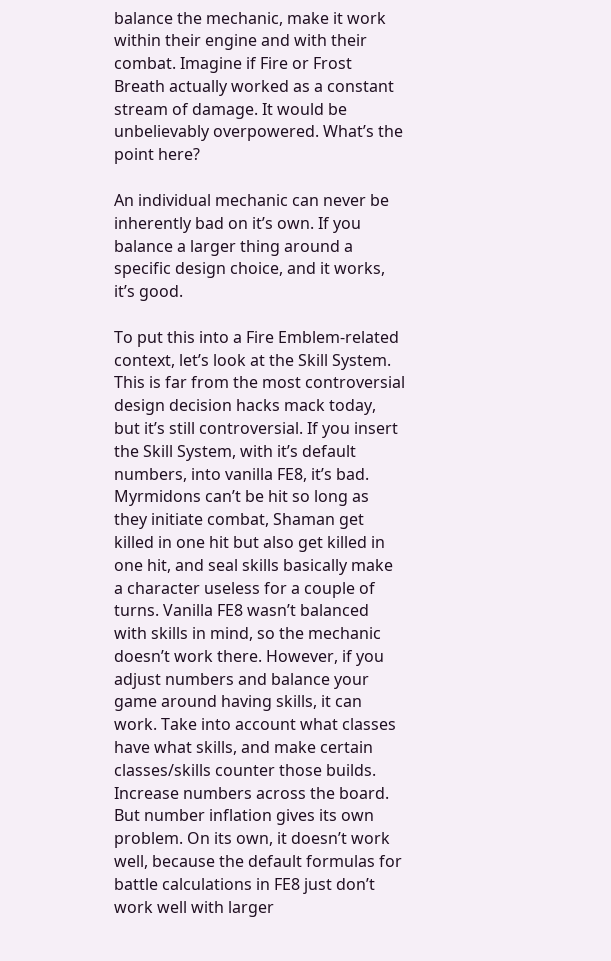balance the mechanic, make it work within their engine and with their combat. Imagine if Fire or Frost Breath actually worked as a constant stream of damage. It would be unbelievably overpowered. What’s the point here?

An individual mechanic can never be inherently bad on it’s own. If you balance a larger thing around a specific design choice, and it works, it’s good.

To put this into a Fire Emblem-related context, let’s look at the Skill System. This is far from the most controversial design decision hacks mack today, but it’s still controversial. If you insert the Skill System, with it’s default numbers, into vanilla FE8, it’s bad. Myrmidons can’t be hit so long as they initiate combat, Shaman get killed in one hit but also get killed in one hit, and seal skills basically make a character useless for a couple of turns. Vanilla FE8 wasn’t balanced with skills in mind, so the mechanic doesn’t work there. However, if you adjust numbers and balance your game around having skills, it can work. Take into account what classes have what skills, and make certain classes/skills counter those builds. Increase numbers across the board. But number inflation gives its own problem. On its own, it doesn’t work well, because the default formulas for battle calculations in FE8 just don’t work well with larger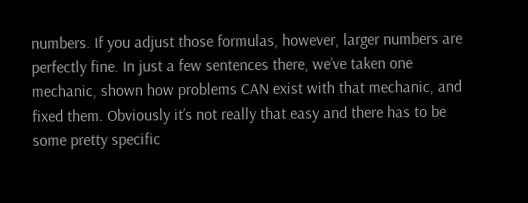numbers. If you adjust those formulas, however, larger numbers are perfectly fine. In just a few sentences there, we’ve taken one mechanic, shown how problems CAN exist with that mechanic, and fixed them. Obviously it’s not really that easy and there has to be some pretty specific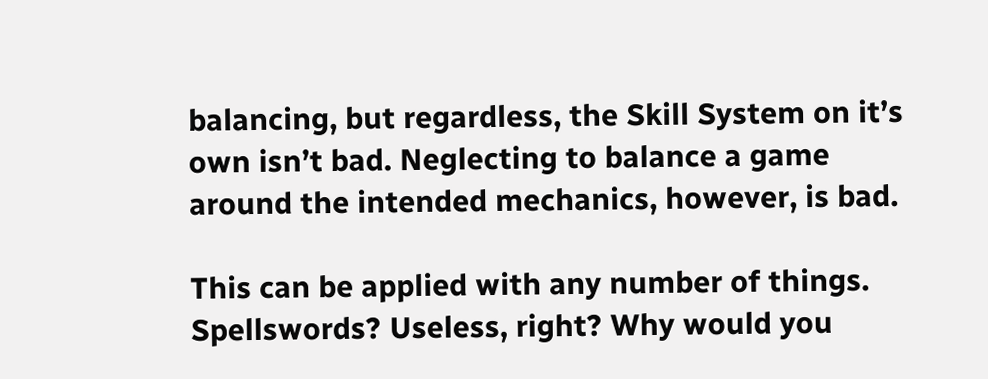balancing, but regardless, the Skill System on it’s own isn’t bad. Neglecting to balance a game around the intended mechanics, however, is bad.

This can be applied with any number of things. Spellswords? Useless, right? Why would you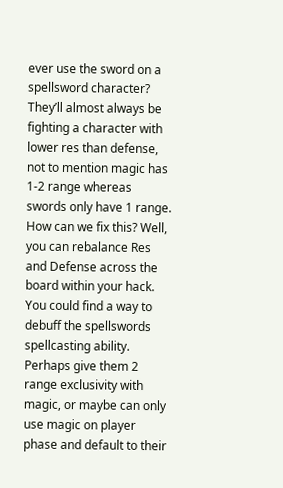ever use the sword on a spellsword character? They’ll almost always be fighting a character with lower res than defense, not to mention magic has 1-2 range whereas swords only have 1 range. How can we fix this? Well, you can rebalance Res and Defense across the board within your hack. You could find a way to debuff the spellswords spellcasting ability. Perhaps give them 2 range exclusivity with magic, or maybe can only use magic on player phase and default to their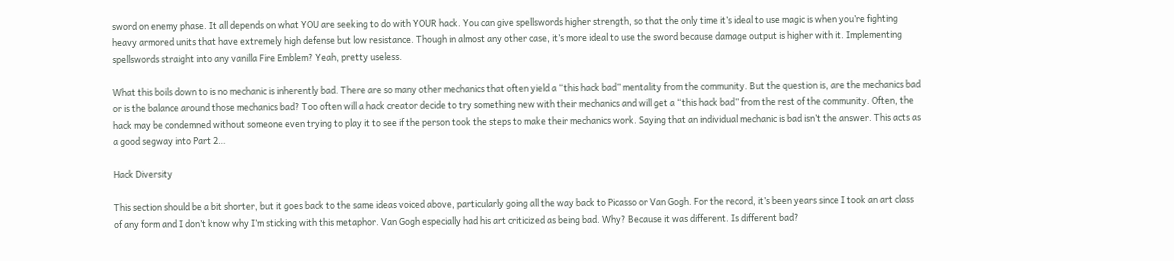sword on enemy phase. It all depends on what YOU are seeking to do with YOUR hack. You can give spellswords higher strength, so that the only time it’s ideal to use magic is when you’re fighting heavy armored units that have extremely high defense but low resistance. Though in almost any other case, it’s more ideal to use the sword because damage output is higher with it. Implementing spellswords straight into any vanilla Fire Emblem? Yeah, pretty useless.

What this boils down to is no mechanic is inherently bad. There are so many other mechanics that often yield a “this hack bad” mentality from the community. But the question is, are the mechanics bad or is the balance around those mechanics bad? Too often will a hack creator decide to try something new with their mechanics and will get a “this hack bad” from the rest of the community. Often, the hack may be condemned without someone even trying to play it to see if the person took the steps to make their mechanics work. Saying that an individual mechanic is bad isn’t the answer. This acts as a good segway into Part 2…

Hack Diversity

This section should be a bit shorter, but it goes back to the same ideas voiced above, particularly going all the way back to Picasso or Van Gogh. For the record, it’s been years since I took an art class of any form and I don’t know why I’m sticking with this metaphor. Van Gogh especially had his art criticized as being bad. Why? Because it was different. Is different bad?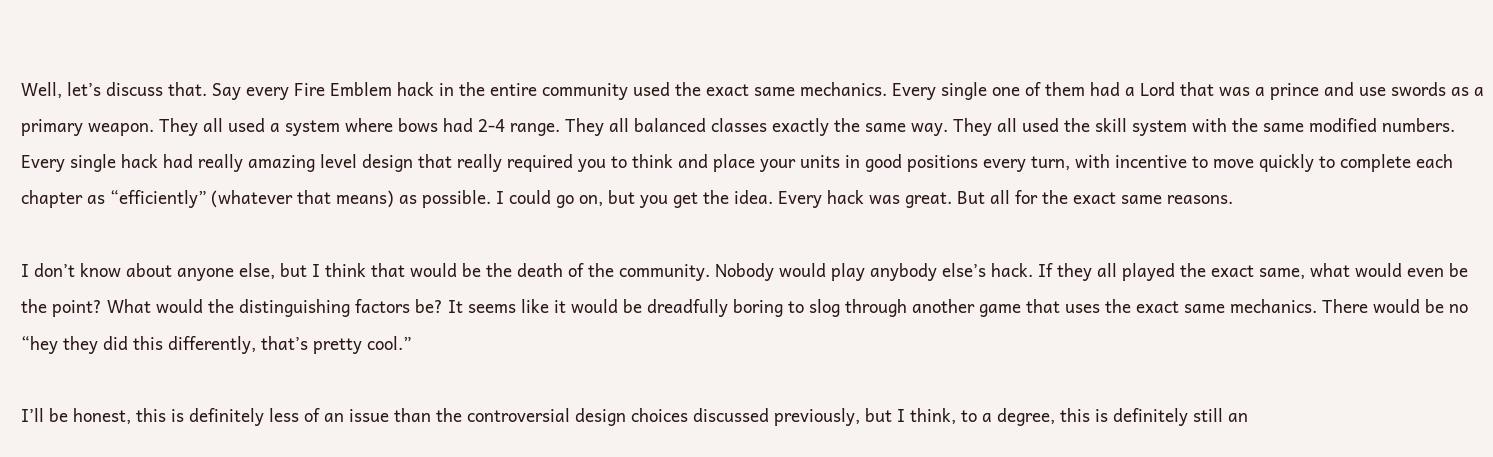Well, let’s discuss that. Say every Fire Emblem hack in the entire community used the exact same mechanics. Every single one of them had a Lord that was a prince and use swords as a primary weapon. They all used a system where bows had 2-4 range. They all balanced classes exactly the same way. They all used the skill system with the same modified numbers. Every single hack had really amazing level design that really required you to think and place your units in good positions every turn, with incentive to move quickly to complete each chapter as “efficiently” (whatever that means) as possible. I could go on, but you get the idea. Every hack was great. But all for the exact same reasons.

I don’t know about anyone else, but I think that would be the death of the community. Nobody would play anybody else’s hack. If they all played the exact same, what would even be the point? What would the distinguishing factors be? It seems like it would be dreadfully boring to slog through another game that uses the exact same mechanics. There would be no “hey they did this differently, that’s pretty cool.”

I’ll be honest, this is definitely less of an issue than the controversial design choices discussed previously, but I think, to a degree, this is definitely still an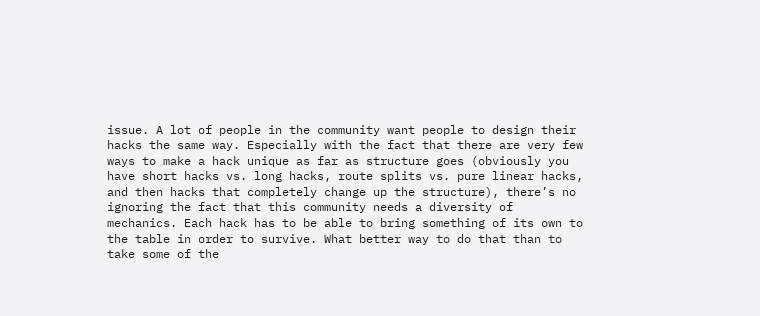issue. A lot of people in the community want people to design their hacks the same way. Especially with the fact that there are very few ways to make a hack unique as far as structure goes (obviously you have short hacks vs. long hacks, route splits vs. pure linear hacks, and then hacks that completely change up the structure), there’s no ignoring the fact that this community needs a diversity of mechanics. Each hack has to be able to bring something of its own to the table in order to survive. What better way to do that than to take some of the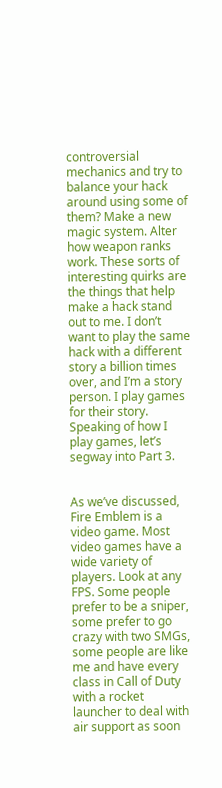controversial mechanics and try to balance your hack around using some of them? Make a new magic system. Alter how weapon ranks work. These sorts of interesting quirks are the things that help make a hack stand out to me. I don’t want to play the same hack with a different story a billion times over, and I’m a story person. I play games for their story. Speaking of how I play games, let’s segway into Part 3.


As we’ve discussed, Fire Emblem is a video game. Most video games have a wide variety of players. Look at any FPS. Some people prefer to be a sniper, some prefer to go crazy with two SMGs, some people are like me and have every class in Call of Duty with a rocket launcher to deal with air support as soon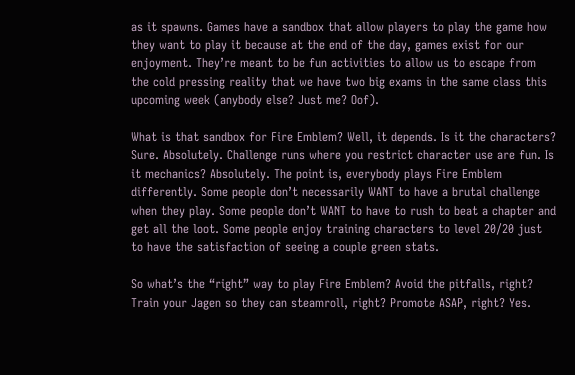as it spawns. Games have a sandbox that allow players to play the game how they want to play it because at the end of the day, games exist for our enjoyment. They’re meant to be fun activities to allow us to escape from the cold pressing reality that we have two big exams in the same class this upcoming week (anybody else? Just me? Oof).

What is that sandbox for Fire Emblem? Well, it depends. Is it the characters? Sure. Absolutely. Challenge runs where you restrict character use are fun. Is it mechanics? Absolutely. The point is, everybody plays Fire Emblem differently. Some people don’t necessarily WANT to have a brutal challenge when they play. Some people don’t WANT to have to rush to beat a chapter and get all the loot. Some people enjoy training characters to level 20/20 just to have the satisfaction of seeing a couple green stats.

So what’s the “right” way to play Fire Emblem? Avoid the pitfalls, right? Train your Jagen so they can steamroll, right? Promote ASAP, right? Yes.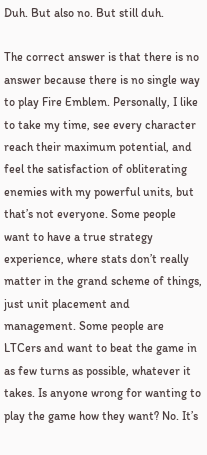Duh. But also no. But still duh.

The correct answer is that there is no answer because there is no single way to play Fire Emblem. Personally, I like to take my time, see every character reach their maximum potential, and feel the satisfaction of obliterating enemies with my powerful units, but that’s not everyone. Some people want to have a true strategy experience, where stats don’t really matter in the grand scheme of things, just unit placement and management. Some people are LTCers and want to beat the game in as few turns as possible, whatever it takes. Is anyone wrong for wanting to play the game how they want? No. It’s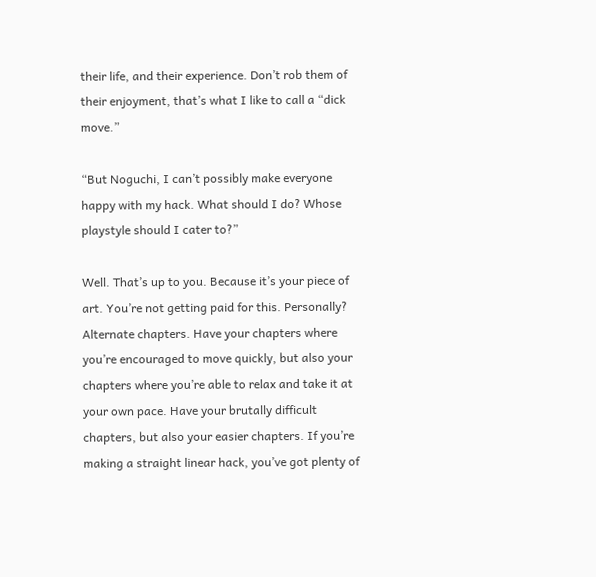their life, and their experience. Don’t rob them of their enjoyment, that’s what I like to call a “dick move.”

“But Noguchi, I can’t possibly make everyone happy with my hack. What should I do? Whose playstyle should I cater to?”

Well. That’s up to you. Because it’s your piece of art. You’re not getting paid for this. Personally? Alternate chapters. Have your chapters where you’re encouraged to move quickly, but also your chapters where you’re able to relax and take it at your own pace. Have your brutally difficult chapters, but also your easier chapters. If you’re making a straight linear hack, you’ve got plenty of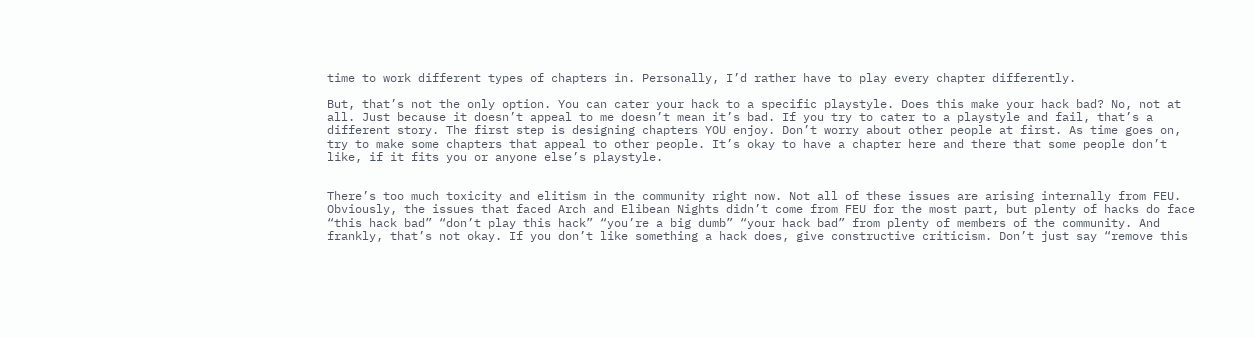time to work different types of chapters in. Personally, I’d rather have to play every chapter differently.

But, that’s not the only option. You can cater your hack to a specific playstyle. Does this make your hack bad? No, not at all. Just because it doesn’t appeal to me doesn’t mean it’s bad. If you try to cater to a playstyle and fail, that’s a different story. The first step is designing chapters YOU enjoy. Don’t worry about other people at first. As time goes on, try to make some chapters that appeal to other people. It’s okay to have a chapter here and there that some people don’t like, if it fits you or anyone else’s playstyle.


There’s too much toxicity and elitism in the community right now. Not all of these issues are arising internally from FEU. Obviously, the issues that faced Arch and Elibean Nights didn’t come from FEU for the most part, but plenty of hacks do face “this hack bad” “don’t play this hack” “you’re a big dumb” “your hack bad” from plenty of members of the community. And frankly, that’s not okay. If you don’t like something a hack does, give constructive criticism. Don’t just say “remove this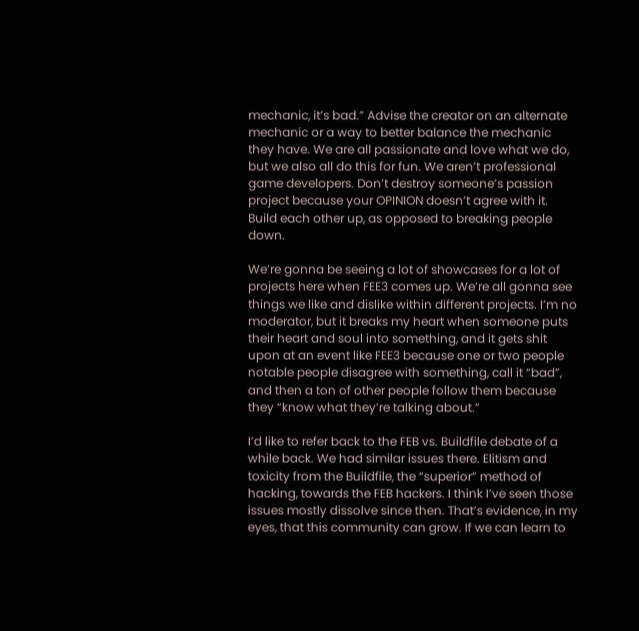mechanic, it’s bad.” Advise the creator on an alternate mechanic or a way to better balance the mechanic they have. We are all passionate and love what we do, but we also all do this for fun. We aren’t professional game developers. Don’t destroy someone’s passion project because your OPINION doesn’t agree with it. Build each other up, as opposed to breaking people down.

We’re gonna be seeing a lot of showcases for a lot of projects here when FEE3 comes up. We’re all gonna see things we like and dislike within different projects. I’m no moderator, but it breaks my heart when someone puts their heart and soul into something, and it gets shit upon at an event like FEE3 because one or two people notable people disagree with something, call it “bad”, and then a ton of other people follow them because they “know what they’re talking about.”

I’d like to refer back to the FEB vs. Buildfile debate of a while back. We had similar issues there. Elitism and toxicity from the Buildfile, the “superior” method of hacking, towards the FEB hackers. I think I’ve seen those issues mostly dissolve since then. That’s evidence, in my eyes, that this community can grow. If we can learn to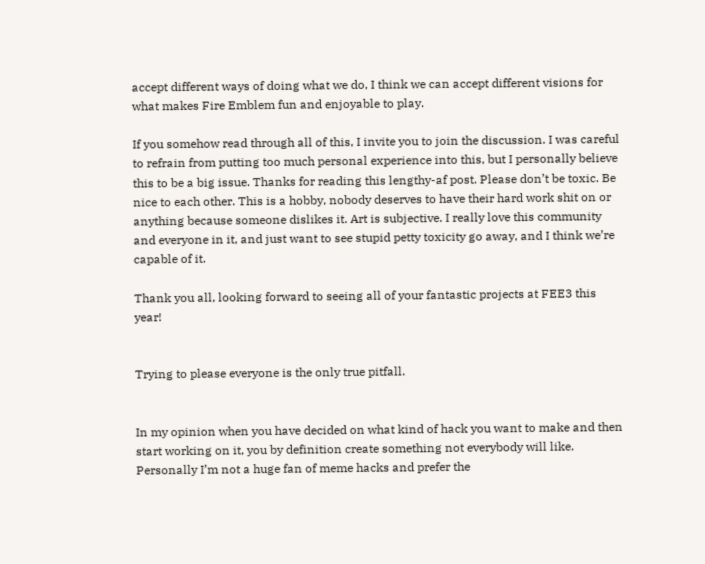accept different ways of doing what we do, I think we can accept different visions for what makes Fire Emblem fun and enjoyable to play.

If you somehow read through all of this, I invite you to join the discussion. I was careful to refrain from putting too much personal experience into this, but I personally believe this to be a big issue. Thanks for reading this lengthy-af post. Please don’t be toxic. Be nice to each other. This is a hobby, nobody deserves to have their hard work shit on or anything because someone dislikes it. Art is subjective. I really love this community and everyone in it, and just want to see stupid petty toxicity go away, and I think we’re capable of it.

Thank you all, looking forward to seeing all of your fantastic projects at FEE3 this year!


Trying to please everyone is the only true pitfall.


In my opinion when you have decided on what kind of hack you want to make and then start working on it, you by definition create something not everybody will like. Personally I’m not a huge fan of meme hacks and prefer the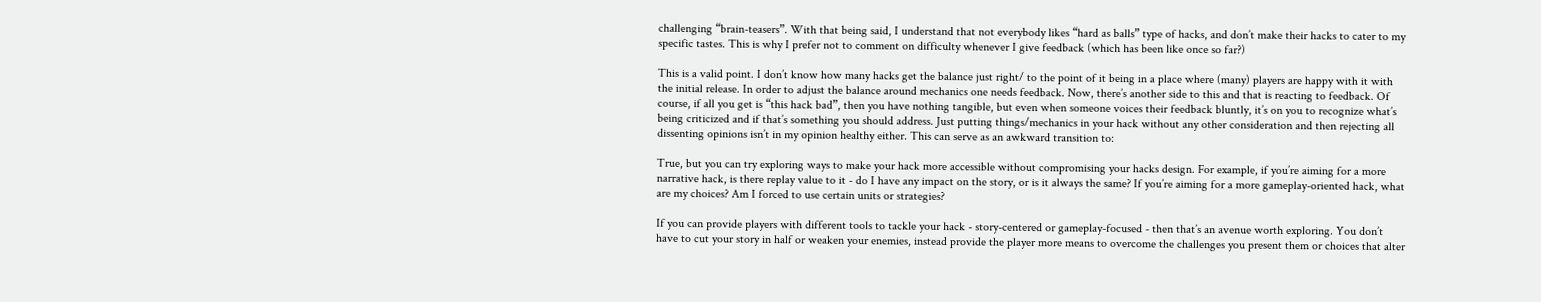challenging “brain-teasers”. With that being said, I understand that not everybody likes “hard as balls” type of hacks, and don’t make their hacks to cater to my specific tastes. This is why I prefer not to comment on difficulty whenever I give feedback (which has been like once so far?)

This is a valid point. I don’t know how many hacks get the balance just right/ to the point of it being in a place where (many) players are happy with it with the initial release. In order to adjust the balance around mechanics one needs feedback. Now, there’s another side to this and that is reacting to feedback. Of course, if all you get is “this hack bad”, then you have nothing tangible, but even when someone voices their feedback bluntly, it’s on you to recognize what’s being criticized and if that’s something you should address. Just putting things/mechanics in your hack without any other consideration and then rejecting all dissenting opinions isn’t in my opinion healthy either. This can serve as an awkward transition to:

True, but you can try exploring ways to make your hack more accessible without compromising your hacks design. For example, if you’re aiming for a more narrative hack, is there replay value to it - do I have any impact on the story, or is it always the same? If you’re aiming for a more gameplay-oriented hack, what are my choices? Am I forced to use certain units or strategies?

If you can provide players with different tools to tackle your hack - story-centered or gameplay-focused - then that’s an avenue worth exploring. You don’t have to cut your story in half or weaken your enemies, instead provide the player more means to overcome the challenges you present them or choices that alter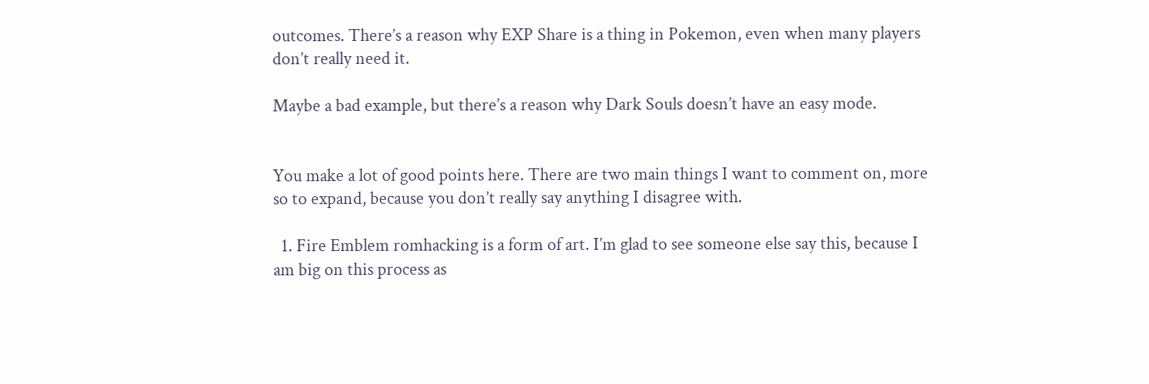outcomes. There’s a reason why EXP Share is a thing in Pokemon, even when many players don’t really need it.

Maybe a bad example, but there’s a reason why Dark Souls doesn’t have an easy mode.


You make a lot of good points here. There are two main things I want to comment on, more so to expand, because you don’t really say anything I disagree with.

  1. Fire Emblem romhacking is a form of art. I’m glad to see someone else say this, because I am big on this process as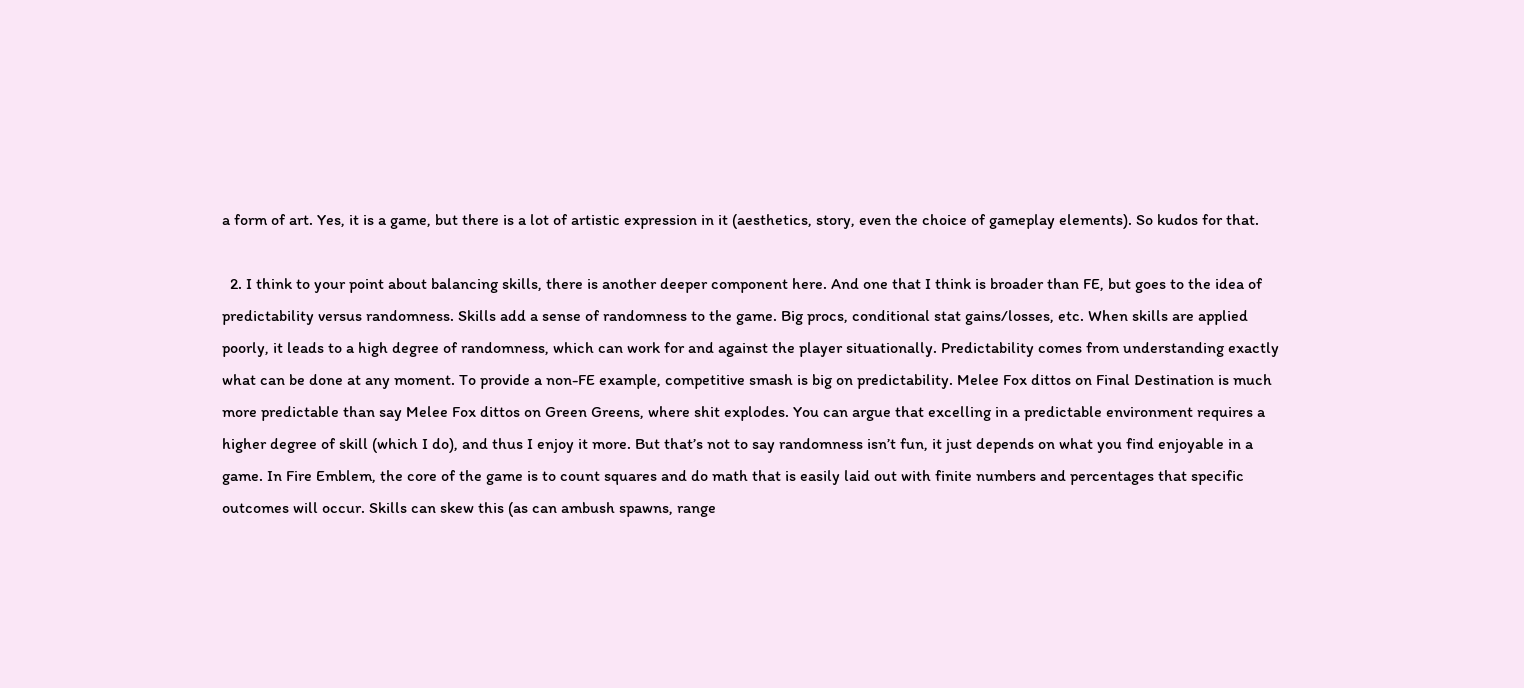a form of art. Yes, it is a game, but there is a lot of artistic expression in it (aesthetics, story, even the choice of gameplay elements). So kudos for that.

  2. I think to your point about balancing skills, there is another deeper component here. And one that I think is broader than FE, but goes to the idea of predictability versus randomness. Skills add a sense of randomness to the game. Big procs, conditional stat gains/losses, etc. When skills are applied poorly, it leads to a high degree of randomness, which can work for and against the player situationally. Predictability comes from understanding exactly what can be done at any moment. To provide a non-FE example, competitive smash is big on predictability. Melee Fox dittos on Final Destination is much more predictable than say Melee Fox dittos on Green Greens, where shit explodes. You can argue that excelling in a predictable environment requires a higher degree of skill (which I do), and thus I enjoy it more. But that’s not to say randomness isn’t fun, it just depends on what you find enjoyable in a game. In Fire Emblem, the core of the game is to count squares and do math that is easily laid out with finite numbers and percentages that specific outcomes will occur. Skills can skew this (as can ambush spawns, range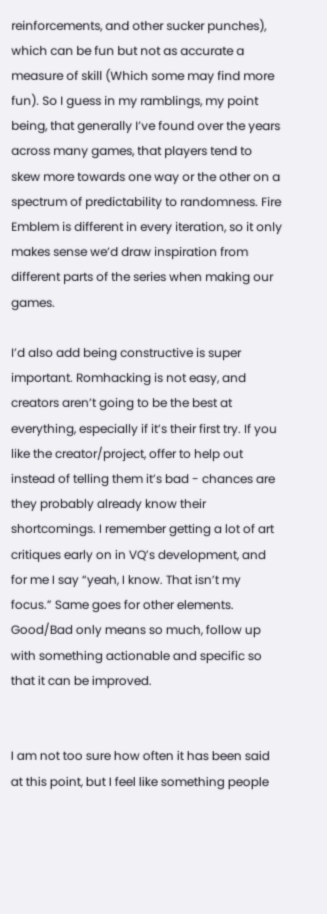reinforcements, and other sucker punches), which can be fun but not as accurate a measure of skill (Which some may find more fun). So I guess in my ramblings, my point being, that generally I’ve found over the years across many games, that players tend to skew more towards one way or the other on a spectrum of predictability to randomness. Fire Emblem is different in every iteration, so it only makes sense we’d draw inspiration from different parts of the series when making our games.

I’d also add being constructive is super important. Romhacking is not easy, and creators aren’t going to be the best at everything, especially if it’s their first try. If you like the creator/project, offer to help out instead of telling them it’s bad - chances are they probably already know their shortcomings. I remember getting a lot of art critiques early on in VQ’s development, and for me I say “yeah, I know. That isn’t my focus.” Same goes for other elements. Good/Bad only means so much, follow up with something actionable and specific so that it can be improved.


I am not too sure how often it has been said at this point, but I feel like something people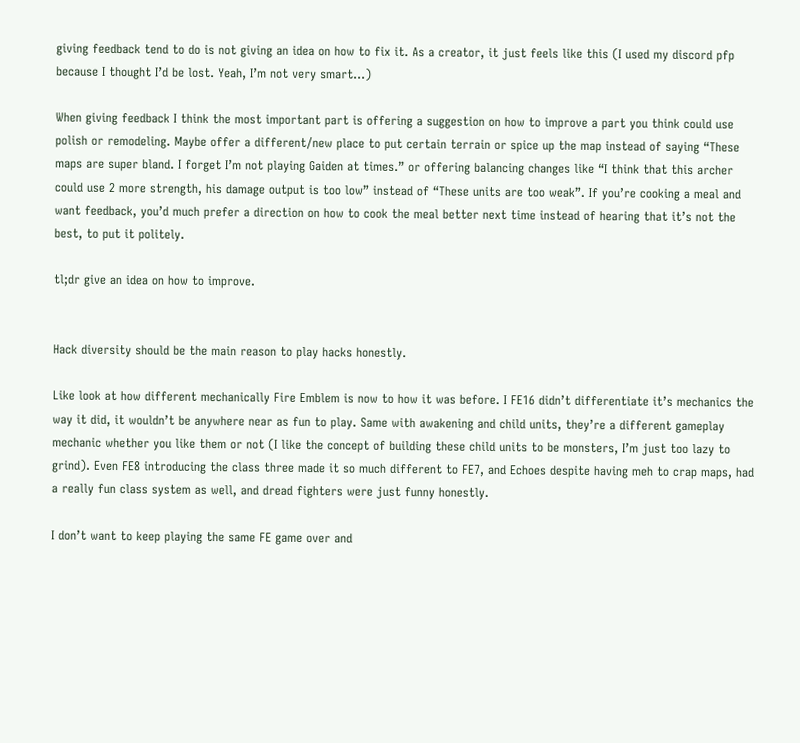giving feedback tend to do is not giving an idea on how to fix it. As a creator, it just feels like this (I used my discord pfp because I thought I’d be lost. Yeah, I’m not very smart…)

When giving feedback I think the most important part is offering a suggestion on how to improve a part you think could use polish or remodeling. Maybe offer a different/new place to put certain terrain or spice up the map instead of saying “These maps are super bland. I forget I’m not playing Gaiden at times.” or offering balancing changes like “I think that this archer could use 2 more strength, his damage output is too low” instead of “These units are too weak”. If you’re cooking a meal and want feedback, you’d much prefer a direction on how to cook the meal better next time instead of hearing that it’s not the best, to put it politely.

tl;dr give an idea on how to improve.


Hack diversity should be the main reason to play hacks honestly.

Like look at how different mechanically Fire Emblem is now to how it was before. I FE16 didn’t differentiate it’s mechanics the way it did, it wouldn’t be anywhere near as fun to play. Same with awakening and child units, they’re a different gameplay mechanic whether you like them or not (I like the concept of building these child units to be monsters, I’m just too lazy to grind). Even FE8 introducing the class three made it so much different to FE7, and Echoes despite having meh to crap maps, had a really fun class system as well, and dread fighters were just funny honestly.

I don’t want to keep playing the same FE game over and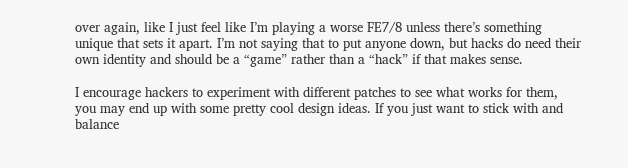over again, like I just feel like I’m playing a worse FE7/8 unless there’s something unique that sets it apart. I’m not saying that to put anyone down, but hacks do need their own identity and should be a “game” rather than a “hack” if that makes sense.

I encourage hackers to experiment with different patches to see what works for them, you may end up with some pretty cool design ideas. If you just want to stick with and balance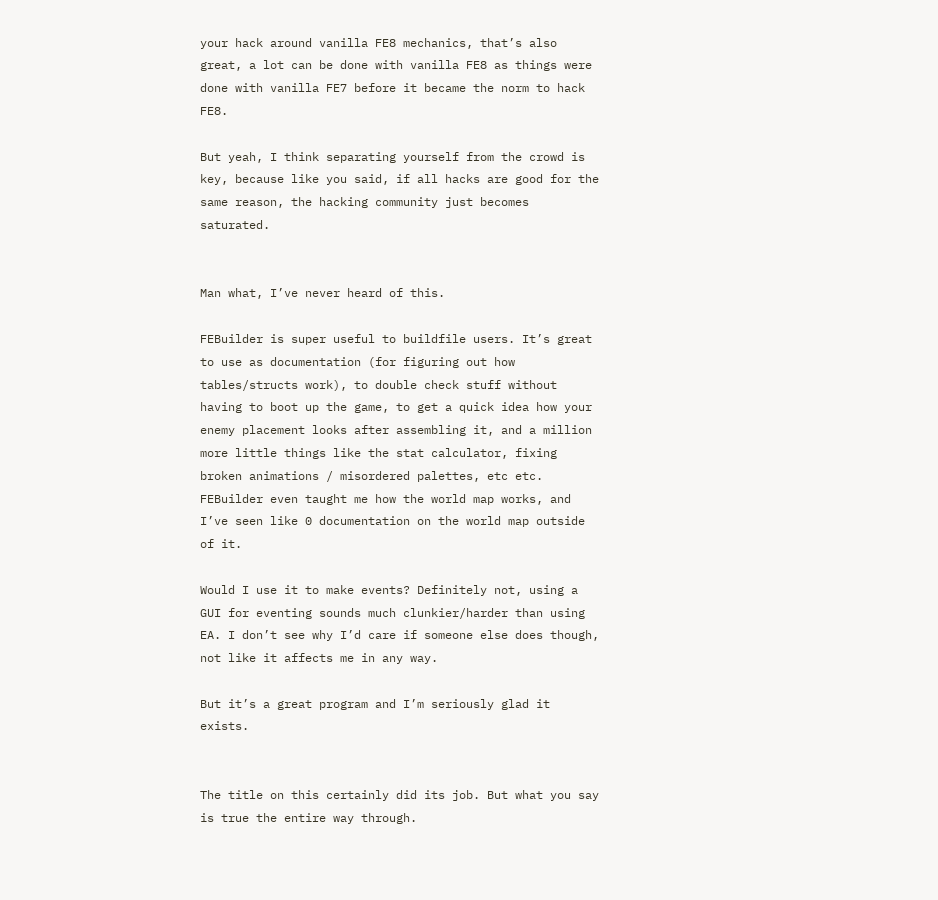your hack around vanilla FE8 mechanics, that’s also great, a lot can be done with vanilla FE8 as things were done with vanilla FE7 before it became the norm to hack FE8.

But yeah, I think separating yourself from the crowd is key, because like you said, if all hacks are good for the same reason, the hacking community just becomes saturated.


Man what, I’ve never heard of this.

FEBuilder is super useful to buildfile users. It’s great to use as documentation (for figuring out how tables/structs work), to double check stuff without having to boot up the game, to get a quick idea how your enemy placement looks after assembling it, and a million more little things like the stat calculator, fixing broken animations / misordered palettes, etc etc. FEBuilder even taught me how the world map works, and I’ve seen like 0 documentation on the world map outside of it.

Would I use it to make events? Definitely not, using a GUI for eventing sounds much clunkier/harder than using EA. I don’t see why I’d care if someone else does though, not like it affects me in any way.

But it’s a great program and I’m seriously glad it exists.


The title on this certainly did its job. But what you say is true the entire way through.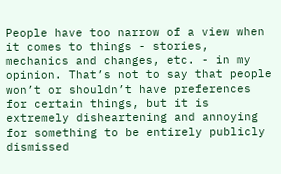People have too narrow of a view when it comes to things - stories, mechanics and changes, etc. - in my opinion. That’s not to say that people won’t or shouldn’t have preferences for certain things, but it is extremely disheartening and annoying for something to be entirely publicly dismissed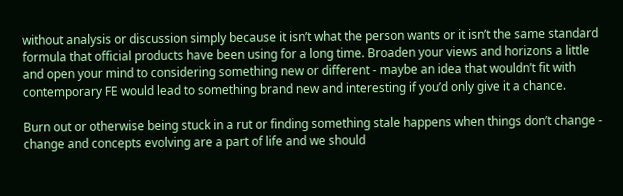without analysis or discussion simply because it isn’t what the person wants or it isn’t the same standard formula that official products have been using for a long time. Broaden your views and horizons a little and open your mind to considering something new or different - maybe an idea that wouldn’t fit with contemporary FE would lead to something brand new and interesting if you’d only give it a chance.

Burn out or otherwise being stuck in a rut or finding something stale happens when things don’t change - change and concepts evolving are a part of life and we should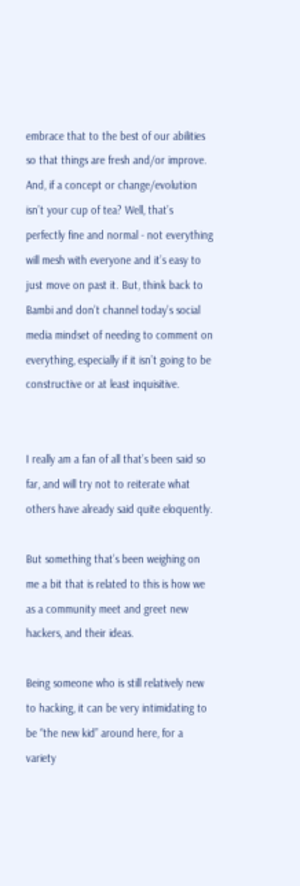embrace that to the best of our abilities so that things are fresh and/or improve. And, if a concept or change/evolution isn’t your cup of tea? Well, that’s perfectly fine and normal - not everything will mesh with everyone and it’s easy to just move on past it. But, think back to Bambi and don’t channel today’s social media mindset of needing to comment on everything, especially if it isn’t going to be constructive or at least inquisitive.


I really am a fan of all that’s been said so far, and will try not to reiterate what others have already said quite eloquently.

But something that’s been weighing on me a bit that is related to this is how we as a community meet and greet new hackers, and their ideas.

Being someone who is still relatively new to hacking, it can be very intimidating to be “the new kid” around here, for a variety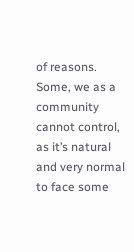of reasons. Some, we as a community cannot control, as it’s natural and very normal to face some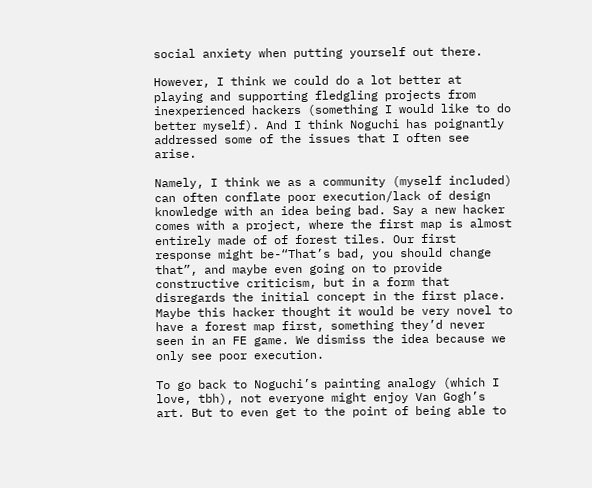social anxiety when putting yourself out there.

However, I think we could do a lot better at playing and supporting fledgling projects from inexperienced hackers (something I would like to do better myself). And I think Noguchi has poignantly addressed some of the issues that I often see arise.

Namely, I think we as a community (myself included) can often conflate poor execution/lack of design knowledge with an idea being bad. Say a new hacker comes with a project, where the first map is almost entirely made of of forest tiles. Our first response might be-“That’s bad, you should change that”, and maybe even going on to provide constructive criticism, but in a form that disregards the initial concept in the first place. Maybe this hacker thought it would be very novel to have a forest map first, something they’d never seen in an FE game. We dismiss the idea because we only see poor execution.

To go back to Noguchi’s painting analogy (which I love, tbh), not everyone might enjoy Van Gogh’s art. But to even get to the point of being able to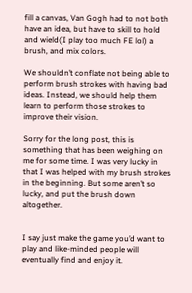fill a canvas, Van Gogh had to not both have an idea, but have to skill to hold and wield(I play too much FE lol) a brush, and mix colors.

We shouldn’t conflate not being able to perform brush strokes with having bad ideas. Instead, we should help them learn to perform those strokes to improve their vision.

Sorry for the long post, this is something that has been weighing on me for some time. I was very lucky in that I was helped with my brush strokes in the beginning. But some aren’t so lucky, and put the brush down altogether.


I say just make the game you’d want to play and like-minded people will eventually find and enjoy it.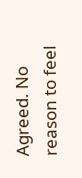Agreed. No reason to feel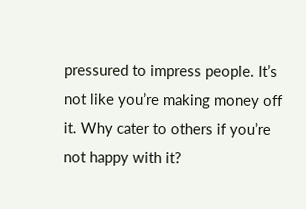pressured to impress people. It’s not like you’re making money off it. Why cater to others if you’re not happy with it?